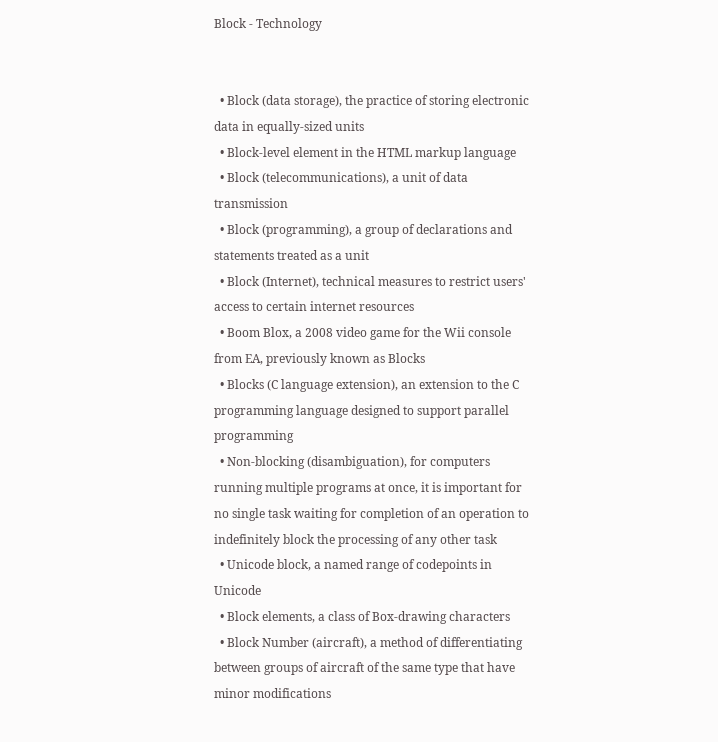Block - Technology


  • Block (data storage), the practice of storing electronic data in equally-sized units
  • Block-level element in the HTML markup language
  • Block (telecommunications), a unit of data transmission
  • Block (programming), a group of declarations and statements treated as a unit
  • Block (Internet), technical measures to restrict users' access to certain internet resources
  • Boom Blox, a 2008 video game for the Wii console from EA, previously known as Blocks
  • Blocks (C language extension), an extension to the C programming language designed to support parallel programming
  • Non-blocking (disambiguation), for computers running multiple programs at once, it is important for no single task waiting for completion of an operation to indefinitely block the processing of any other task
  • Unicode block, a named range of codepoints in Unicode
  • Block elements, a class of Box-drawing characters
  • Block Number (aircraft), a method of differentiating between groups of aircraft of the same type that have minor modifications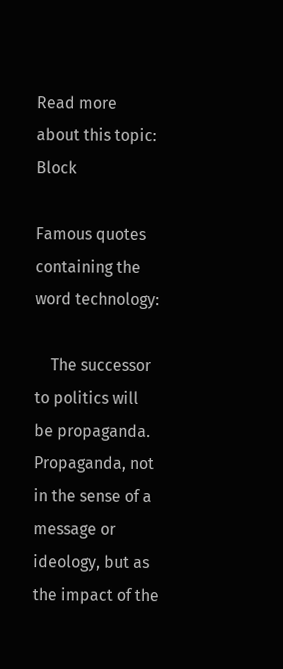Read more about this topic:  Block

Famous quotes containing the word technology:

    The successor to politics will be propaganda. Propaganda, not in the sense of a message or ideology, but as the impact of the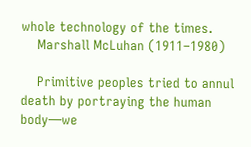whole technology of the times.
    Marshall McLuhan (1911–1980)

    Primitive peoples tried to annul death by portraying the human body—we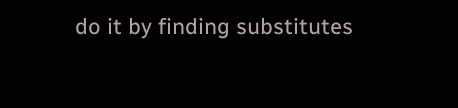do it by finding substitutes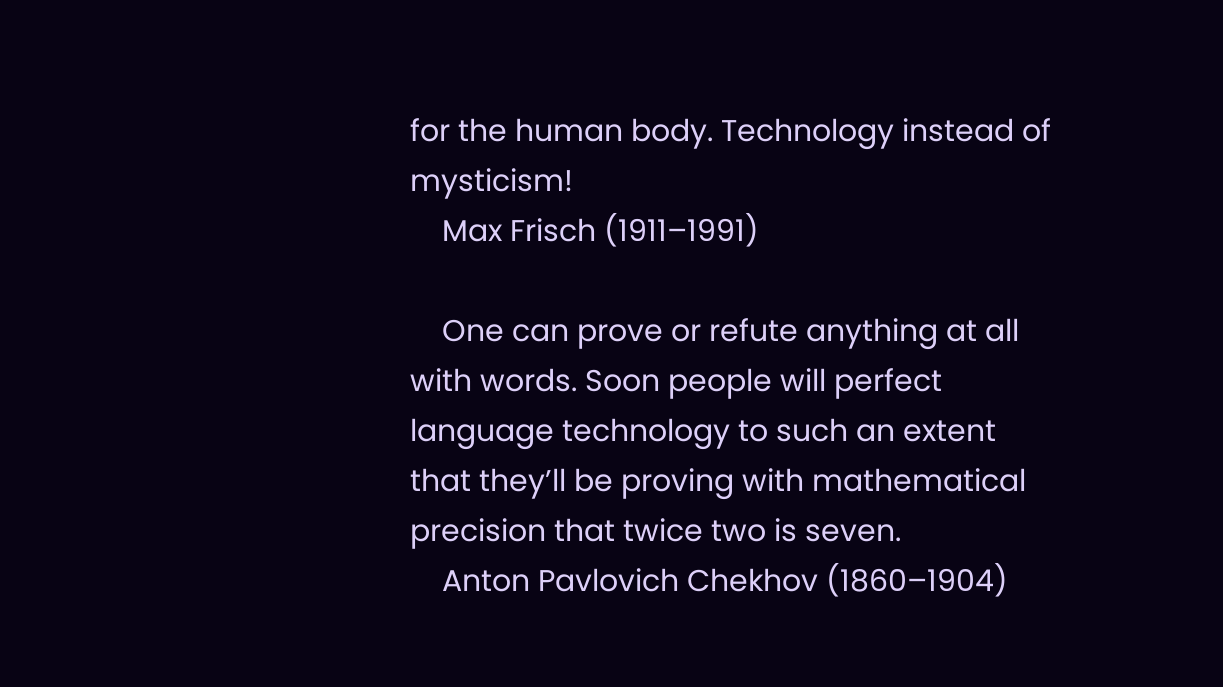for the human body. Technology instead of mysticism!
    Max Frisch (1911–1991)

    One can prove or refute anything at all with words. Soon people will perfect language technology to such an extent that they’ll be proving with mathematical precision that twice two is seven.
    Anton Pavlovich Chekhov (1860–1904)